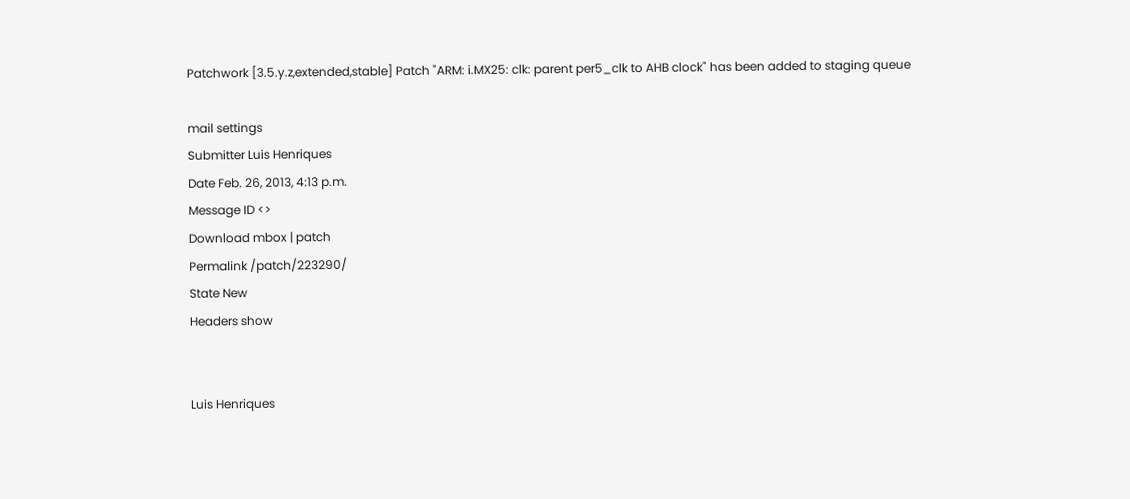Patchwork [3.5.y.z,extended,stable] Patch "ARM: i.MX25: clk: parent per5_clk to AHB clock" has been added to staging queue

mail settings
Submitter Luis Henriques
Date Feb. 26, 2013, 4:13 p.m.
Message ID <>
Download mbox | patch
Permalink /patch/223290/
State New
Headers show


Luis Henriques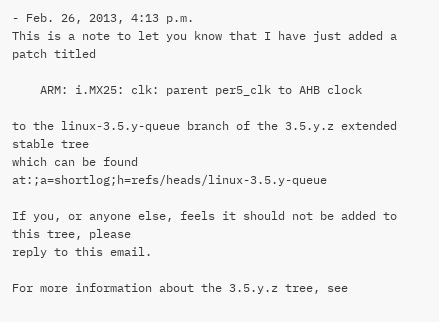- Feb. 26, 2013, 4:13 p.m.
This is a note to let you know that I have just added a patch titled

    ARM: i.MX25: clk: parent per5_clk to AHB clock

to the linux-3.5.y-queue branch of the 3.5.y.z extended stable tree
which can be found at:;a=shortlog;h=refs/heads/linux-3.5.y-queue

If you, or anyone else, feels it should not be added to this tree, please
reply to this email.

For more information about the 3.5.y.z tree, see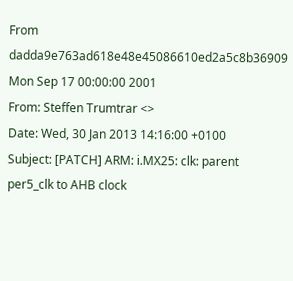From dadda9e763ad618e48e45086610ed2a5c8b36909 Mon Sep 17 00:00:00 2001
From: Steffen Trumtrar <>
Date: Wed, 30 Jan 2013 14:16:00 +0100
Subject: [PATCH] ARM: i.MX25: clk: parent per5_clk to AHB clock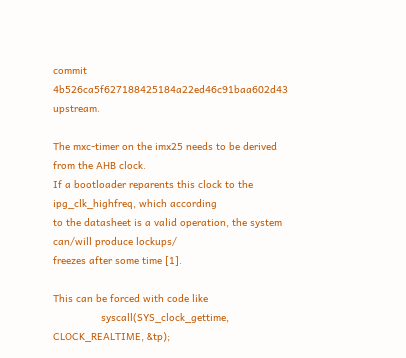commit 4b526ca5f627188425184a22ed46c91baa602d43 upstream.

The mxc-timer on the imx25 needs to be derived from the AHB clock.
If a bootloader reparents this clock to the ipg_clk_highfreq, which according
to the datasheet is a valid operation, the system can/will produce lockups/
freezes after some time [1].

This can be forced with code like
                syscall(SYS_clock_gettime, CLOCK_REALTIME, &tp);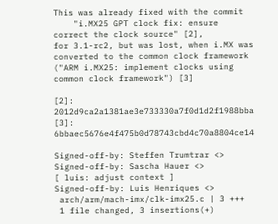This was already fixed with the commit
    "i.MX25 GPT clock fix: ensure correct the clock source" [2],
for 3.1-rc2, but was lost, when i.MX was converted to the common clock framework
("ARM i.MX25: implement clocks using common clock framework") [3]

[2]: 2012d9ca2a1381ae3e733330a7f0d1d2f1988bba
[3]: 6bbaec5676e4f475b0d78743cbd4c70a8804ce14

Signed-off-by: Steffen Trumtrar <>
Signed-off-by: Sascha Hauer <>
[ luis: adjust context ]
Signed-off-by: Luis Henriques <>
 arch/arm/mach-imx/clk-imx25.c | 3 +++
 1 file changed, 3 insertions(+)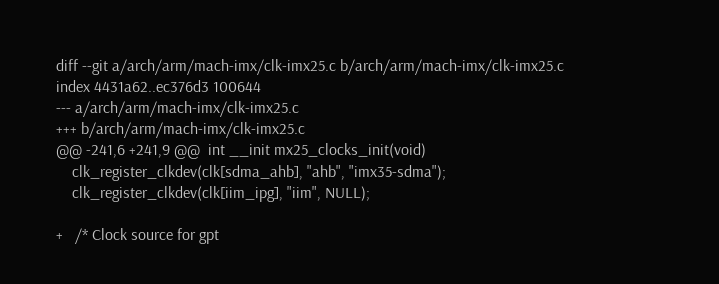diff --git a/arch/arm/mach-imx/clk-imx25.c b/arch/arm/mach-imx/clk-imx25.c
index 4431a62..ec376d3 100644
--- a/arch/arm/mach-imx/clk-imx25.c
+++ b/arch/arm/mach-imx/clk-imx25.c
@@ -241,6 +241,9 @@  int __init mx25_clocks_init(void)
    clk_register_clkdev(clk[sdma_ahb], "ahb", "imx35-sdma");
    clk_register_clkdev(clk[iim_ipg], "iim", NULL);

+   /* Clock source for gpt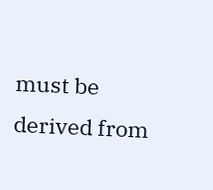must be derived from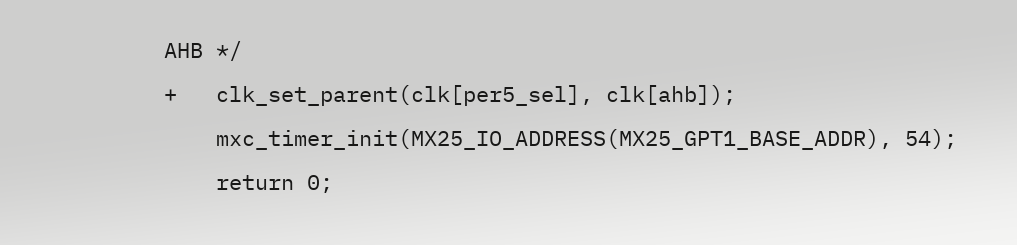AHB */
+   clk_set_parent(clk[per5_sel], clk[ahb]);
    mxc_timer_init(MX25_IO_ADDRESS(MX25_GPT1_BASE_ADDR), 54);
    return 0;